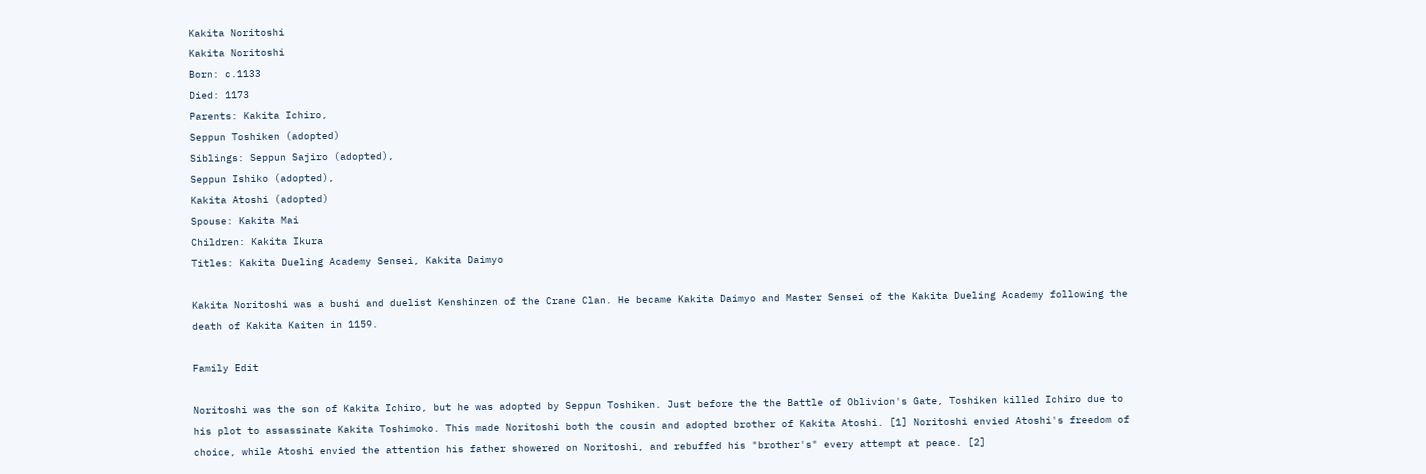Kakita Noritoshi
Kakita Noritoshi
Born: c.1133
Died: 1173
Parents: Kakita Ichiro,
Seppun Toshiken (adopted)
Siblings: Seppun Sajiro (adopted),
Seppun Ishiko (adopted),
Kakita Atoshi (adopted)
Spouse: Kakita Mai
Children: Kakita Ikura
Titles: Kakita Dueling Academy Sensei, Kakita Daimyo

Kakita Noritoshi was a bushi and duelist Kenshinzen of the Crane Clan. He became Kakita Daimyo and Master Sensei of the Kakita Dueling Academy following the death of Kakita Kaiten in 1159.

Family Edit

Noritoshi was the son of Kakita Ichiro, but he was adopted by Seppun Toshiken. Just before the the Battle of Oblivion's Gate, Toshiken killed Ichiro due to his plot to assassinate Kakita Toshimoko. This made Noritoshi both the cousin and adopted brother of Kakita Atoshi. [1] Noritoshi envied Atoshi's freedom of choice, while Atoshi envied the attention his father showered on Noritoshi, and rebuffed his "brother's" every attempt at peace. [2]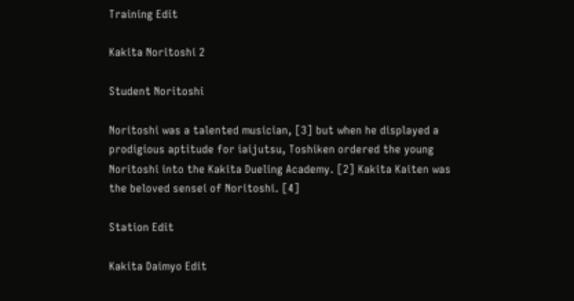Training Edit

Kakita Noritoshi 2

Student Noritoshi

Noritoshi was a talented musician, [3] but when he displayed a prodigious aptitude for iaijutsu, Toshiken ordered the young Noritoshi into the Kakita Dueling Academy. [2] Kakita Kaiten was the beloved sensei of Noritoshi. [4]

Station Edit

Kakita Daimyo Edit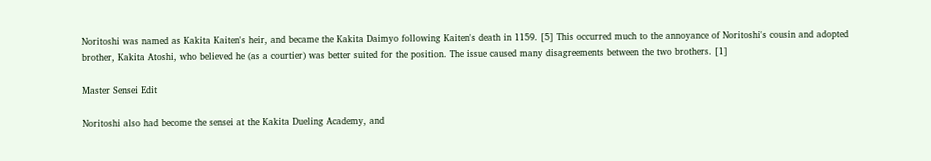Noritoshi was named as Kakita Kaiten's heir, and became the Kakita Daimyo following Kaiten's death in 1159. [5] This occurred much to the annoyance of Noritoshi's cousin and adopted brother, Kakita Atoshi, who believed he (as a courtier) was better suited for the position. The issue caused many disagreements between the two brothers. [1]

Master Sensei Edit

Noritoshi also had become the sensei at the Kakita Dueling Academy, and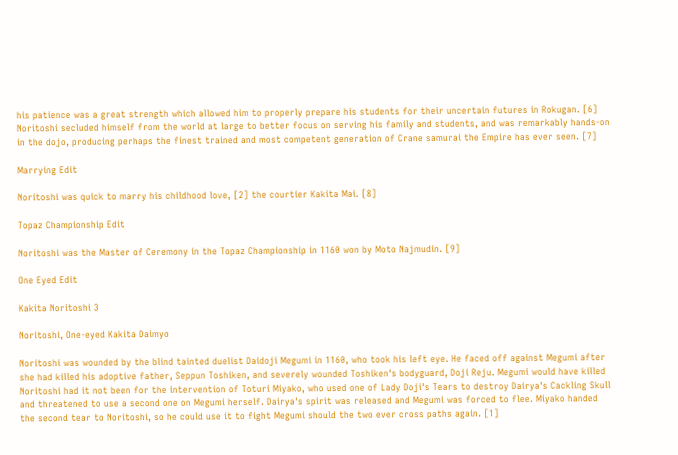his patience was a great strength which allowed him to properly prepare his students for their uncertain futures in Rokugan. [6] Noritoshi secluded himself from the world at large to better focus on serving his family and students, and was remarkably hands-on in the dojo, producing perhaps the finest trained and most competent generation of Crane samurai the Empire has ever seen. [7]

Marrying Edit

Noritoshi was quick to marry his childhood love, [2] the courtier Kakita Mai. [8]

Topaz Championship Edit

Noritoshi was the Master of Ceremony in the Topaz Championship in 1160 won by Moto Najmudin. [9]

One Eyed Edit

Kakita Noritoshi 3

Noritoshi, One-eyed Kakita Daimyo

Noritoshi was wounded by the blind tainted duelist Daidoji Megumi in 1160, who took his left eye. He faced off against Megumi after she had killed his adoptive father, Seppun Toshiken, and severely wounded Toshiken's bodyguard, Doji Reju. Megumi would have killed Noritoshi had it not been for the intervention of Toturi Miyako, who used one of Lady Doji's Tears to destroy Dairya's Cackling Skull and threatened to use a second one on Megumi herself. Dairya's spirit was released and Megumi was forced to flee. Miyako handed the second tear to Noritoshi, so he could use it to fight Megumi should the two ever cross paths again. [1]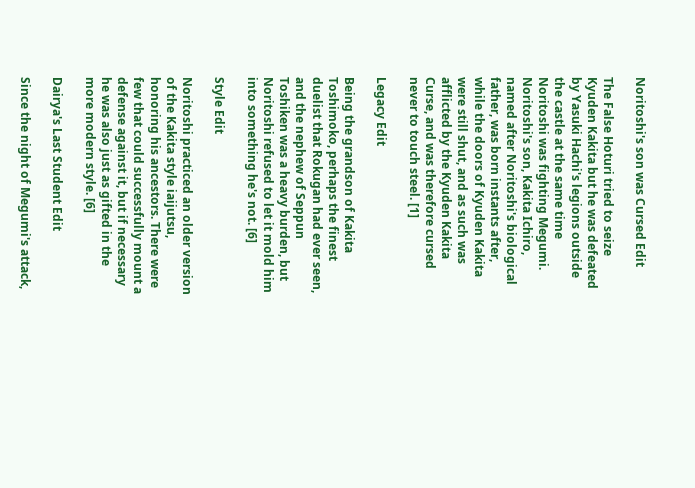Noritoshi's son was Cursed Edit

The False Hoturi tried to seize Kyuden Kakita but he was defeated by Yasuki Hachi's legions outside the castle at the same time Noritoshi was fighting Megumi. Noritoshi's son, Kakita Ichiro, named after Noritoshi's biological father, was born instants after, while the doors of Kyuden Kakita were still shut, and as such was afflicted by the Kyuden Kakita Curse, and was therefore cursed never to touch steel. [1]

Legacy Edit

Being the grandson of Kakita Toshimoko, perhaps the finest duelist that Rokugan had ever seen, and the nephew of Seppun Toshiken was a heavy burden, but Noritoshi refused to let it mold him into something he's not. [6]

Style Edit

Noritoshi practiced an older version of the Kakita style iaijutsu, honoring his ancestors. There were few that could successfully mount a defense against it, but if necessary he was also just as gifted in the more modern style. [6]

Dairya's Last Student Edit

Since the night of Megumi's attack,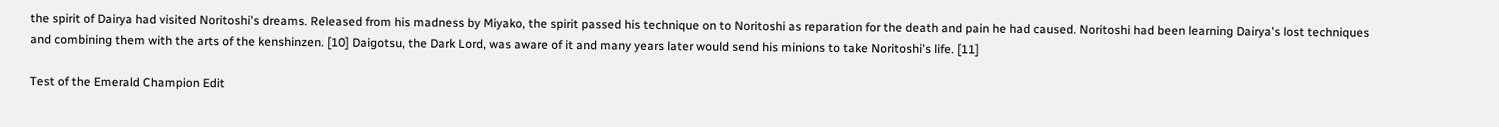the spirit of Dairya had visited Noritoshi's dreams. Released from his madness by Miyako, the spirit passed his technique on to Noritoshi as reparation for the death and pain he had caused. Noritoshi had been learning Dairya's lost techniques and combining them with the arts of the kenshinzen. [10] Daigotsu, the Dark Lord, was aware of it and many years later would send his minions to take Noritoshi's life. [11]

Test of the Emerald Champion Edit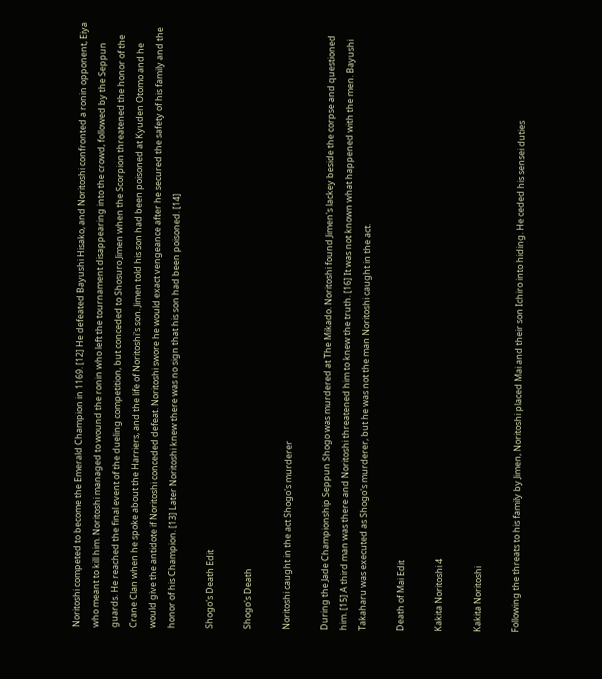Noritoshi competed to become the Emerald Champion in 1169. [12] He defeated Bayushi Hisako, and Noritoshi confronted a ronin opponent, Eiya who meant to kill him. Noritoshi managed to wound the ronin who left the tournament disappearing into the crowd, followed by the Seppun guards. He reached the final event of the dueling competition, but conceded to Shosuro Jimen when the Scorpion threatened the honor of the Crane Clan when he spoke about the Harriers, and the life of Noritoshi's son. Jimen told his son had been poisoned at Kyuden Otomo and he would give the antidote if Noritoshi conceded defeat. Noritoshi swore he would exact vengeance after he secured the safety of his family and the honor of his Champion. [13] Later Noritoshi knew there was no sign that his son had been poisoned. [14]

Shogo's Death Edit

Shogo's Death

Noritoshi caught in the act Shogo's murderer

During the Jade Championship Seppun Shogo was murdered at The Mikado. Noritoshi found Jimen's lackey beside the corpse and questioned him. [15] A third man was there and Noritoshi threatened him to knew the truth. [16] It was not known what happened with the men. Bayushi Takaharu was executed as Shogo's murderer, but he was not the man Noritoshi caught in the act.

Death of Mai Edit

Kakita Noritoshi 4

Kakita Noritoshi

Following the threats to his family by Jimen, Noritoshi placed Mai and their son Ichiro into hiding. He ceded his sensei duties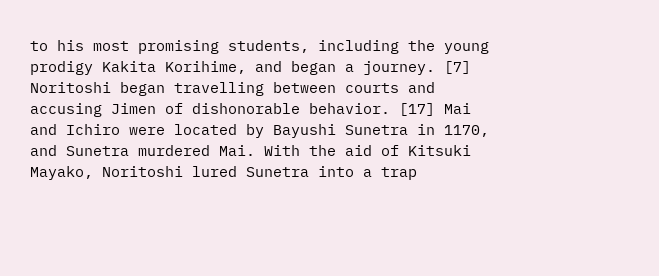to his most promising students, including the young prodigy Kakita Korihime, and began a journey. [7] Noritoshi began travelling between courts and accusing Jimen of dishonorable behavior. [17] Mai and Ichiro were located by Bayushi Sunetra in 1170, and Sunetra murdered Mai. With the aid of Kitsuki Mayako, Noritoshi lured Sunetra into a trap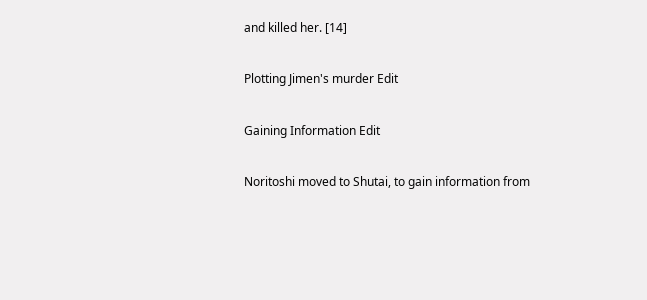and killed her. [14]

Plotting Jimen's murder Edit

Gaining Information Edit

Noritoshi moved to Shutai, to gain information from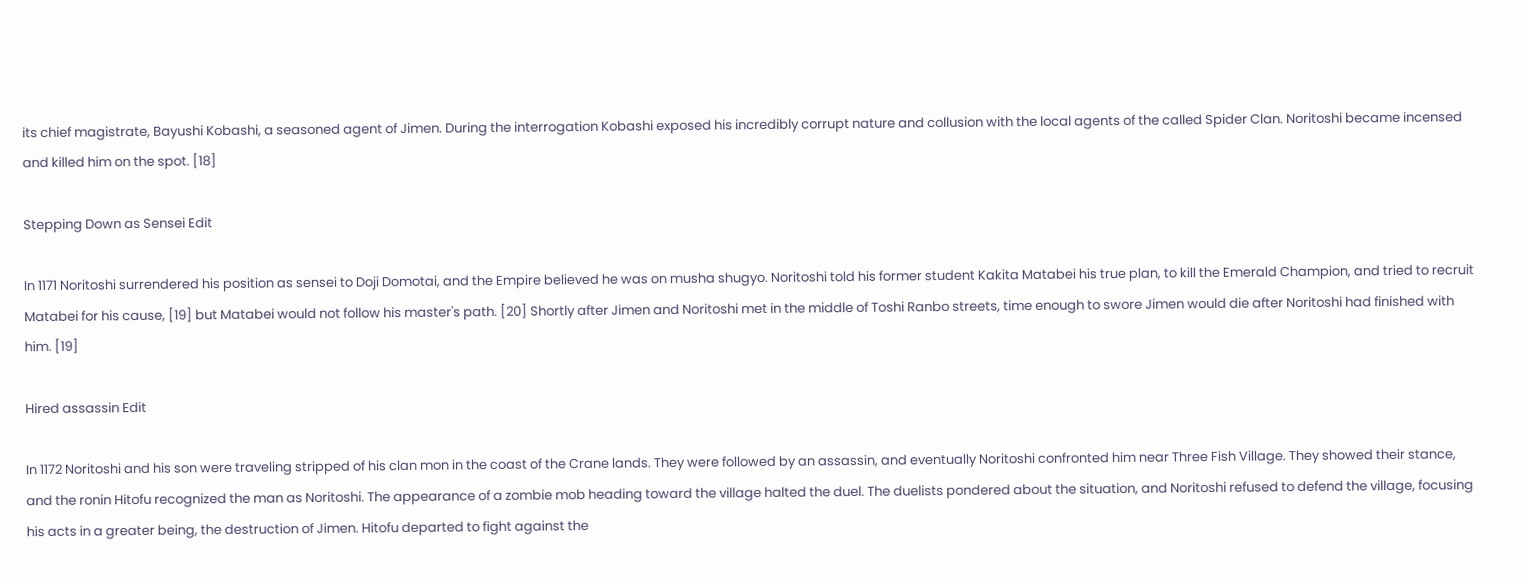its chief magistrate, Bayushi Kobashi, a seasoned agent of Jimen. During the interrogation Kobashi exposed his incredibly corrupt nature and collusion with the local agents of the called Spider Clan. Noritoshi became incensed and killed him on the spot. [18]

Stepping Down as Sensei Edit

In 1171 Noritoshi surrendered his position as sensei to Doji Domotai, and the Empire believed he was on musha shugyo. Noritoshi told his former student Kakita Matabei his true plan, to kill the Emerald Champion, and tried to recruit Matabei for his cause, [19] but Matabei would not follow his master's path. [20] Shortly after Jimen and Noritoshi met in the middle of Toshi Ranbo streets, time enough to swore Jimen would die after Noritoshi had finished with him. [19]

Hired assassin Edit

In 1172 Noritoshi and his son were traveling stripped of his clan mon in the coast of the Crane lands. They were followed by an assassin, and eventually Noritoshi confronted him near Three Fish Village. They showed their stance, and the ronin Hitofu recognized the man as Noritoshi. The appearance of a zombie mob heading toward the village halted the duel. The duelists pondered about the situation, and Noritoshi refused to defend the village, focusing his acts in a greater being, the destruction of Jimen. Hitofu departed to fight against the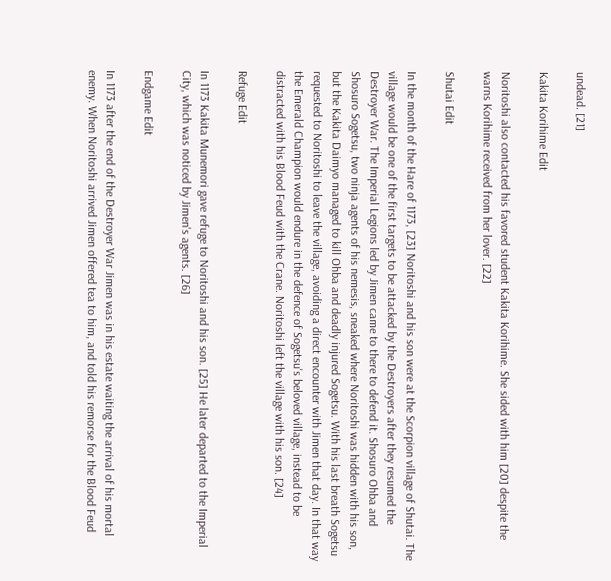undead. [21]

Kakita Korihime Edit

Noritoshi also contacted his favored student Kakita Korihime. She sided with him [20] despite the warns Korihime received from her lover. [22]

Shutai Edit

In the month of the Hare of 1173, [23] Noritoshi and his son were at the Scorpion village of Shutai. The village would be one of the first targets to be attacked by the Destroyers after they resumed the Destroyer War. The Imperial Legions led by Jimen came to there to defend it. Shosuro Ohba and Shosuro Sogetsu, two ninja agents of his nemesis, sneaked where Noritoshi was hidden with his son, but the Kakita Daimyo managed to kill Ohba and deadly injured Sogetsu. With his last breath Sogetsu requested to Noritoshi to leave the village, avoiding a direct encounter with Jimen that day. In that way the Emerald Champion would endure in the defence of Sogetsu's beloved village, instead to be distracted with his Blood Feud with the Crane. Noritoshi left the village with his son. [24]

Refuge Edit

In 1173 Kakita Munemori gave refuge to Noritoshi and his son. [25] He later departed to the Imperial City, which was noticed by Jimen's agents. [26]

Endgame Edit

In 1173 after the end of the Destroyer War Jimen was in his estate waiting the arrival of his mortal enemy. When Noritoshi arrived Jimen offered tea to him, and told his remorse for the Blood Feud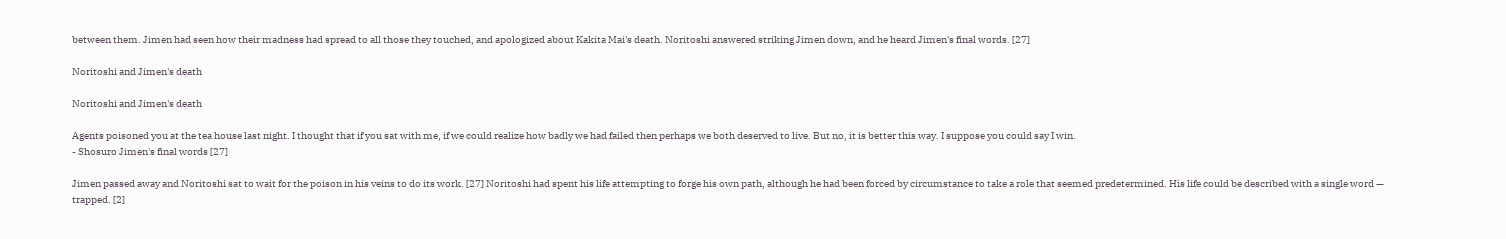between them. Jimen had seen how their madness had spread to all those they touched, and apologized about Kakita Mai's death. Noritoshi answered striking Jimen down, and he heard Jimen's final words. [27]

Noritoshi and Jimen's death

Noritoshi and Jimen's death

Agents poisoned you at the tea house last night. I thought that if you sat with me, if we could realize how badly we had failed then perhaps we both deserved to live. But no, it is better this way. I suppose you could say I win.
- Shosuro Jimen's final words [27]

Jimen passed away and Noritoshi sat to wait for the poison in his veins to do its work. [27] Noritoshi had spent his life attempting to forge his own path, although he had been forced by circumstance to take a role that seemed predetermined. His life could be described with a single word — trapped. [2]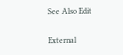See Also Edit

External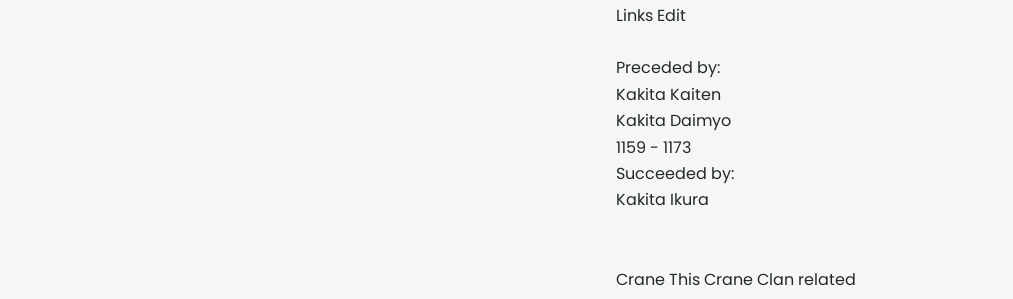Links Edit

Preceded by:
Kakita Kaiten
Kakita Daimyo
1159 - 1173
Succeeded by:
Kakita Ikura


Crane This Crane Clan related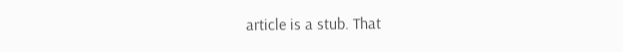article is a stub. That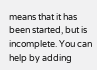means that it has been started, but is incomplete. You can help by adding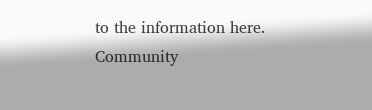to the information here.
Community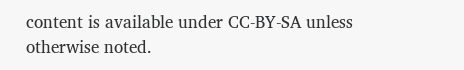content is available under CC-BY-SA unless otherwise noted.